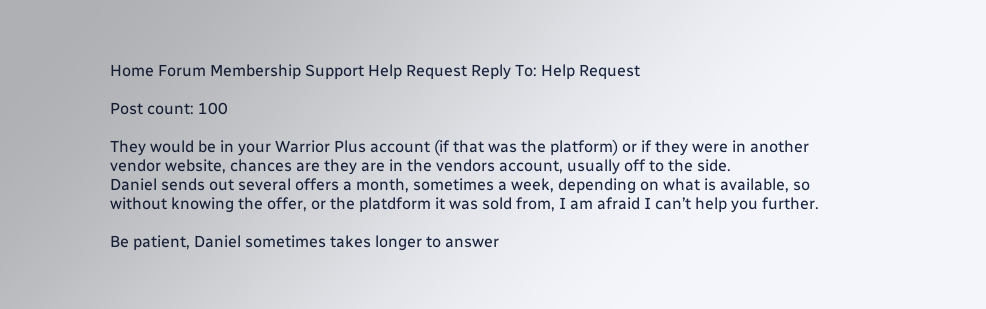Home Forum Membership Support Help Request Reply To: Help Request

Post count: 100

They would be in your Warrior Plus account (if that was the platform) or if they were in another vendor website, chances are they are in the vendors account, usually off to the side.
Daniel sends out several offers a month, sometimes a week, depending on what is available, so without knowing the offer, or the platdform it was sold from, I am afraid I can’t help you further.

Be patient, Daniel sometimes takes longer to answer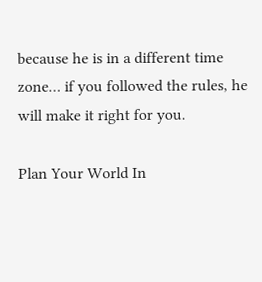because he is in a different time zone… if you followed the rules, he will make it right for you.

Plan Your World In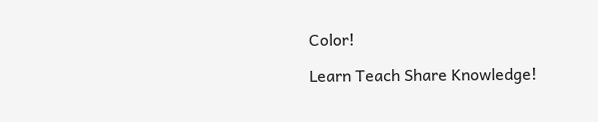Color!

Learn Teach Share Knowledge!